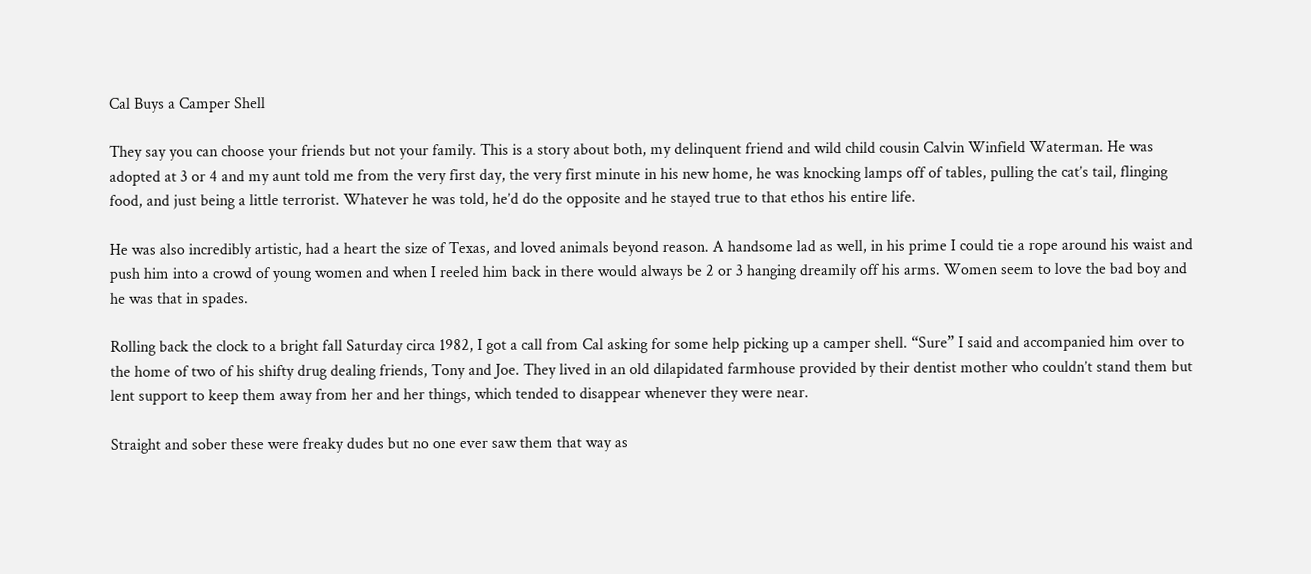Cal Buys a Camper Shell

They say you can choose your friends but not your family. This is a story about both, my delinquent friend and wild child cousin Calvin Winfield Waterman. He was adopted at 3 or 4 and my aunt told me from the very first day, the very first minute in his new home, he was knocking lamps off of tables, pulling the cat’s tail, flinging food, and just being a little terrorist. Whatever he was told, he’d do the opposite and he stayed true to that ethos his entire life.

He was also incredibly artistic, had a heart the size of Texas, and loved animals beyond reason. A handsome lad as well, in his prime I could tie a rope around his waist and push him into a crowd of young women and when I reeled him back in there would always be 2 or 3 hanging dreamily off his arms. Women seem to love the bad boy and he was that in spades.

Rolling back the clock to a bright fall Saturday circa 1982, I got a call from Cal asking for some help picking up a camper shell. “Sure” I said and accompanied him over to the home of two of his shifty drug dealing friends, Tony and Joe. They lived in an old dilapidated farmhouse provided by their dentist mother who couldn’t stand them but lent support to keep them away from her and her things, which tended to disappear whenever they were near.

Straight and sober these were freaky dudes but no one ever saw them that way as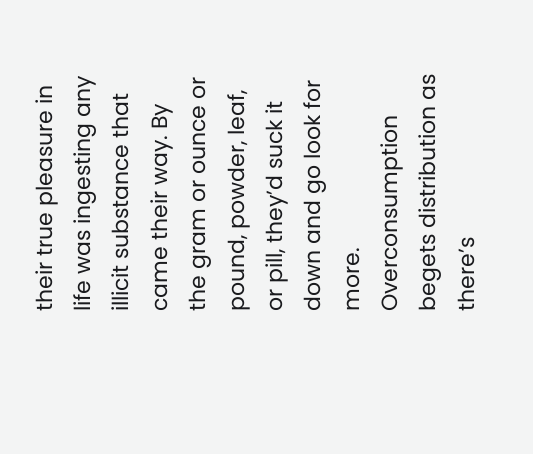their true pleasure in life was ingesting any illicit substance that came their way. By the gram or ounce or pound, powder, leaf, or pill, they’d suck it down and go look for more. Overconsumption begets distribution as there’s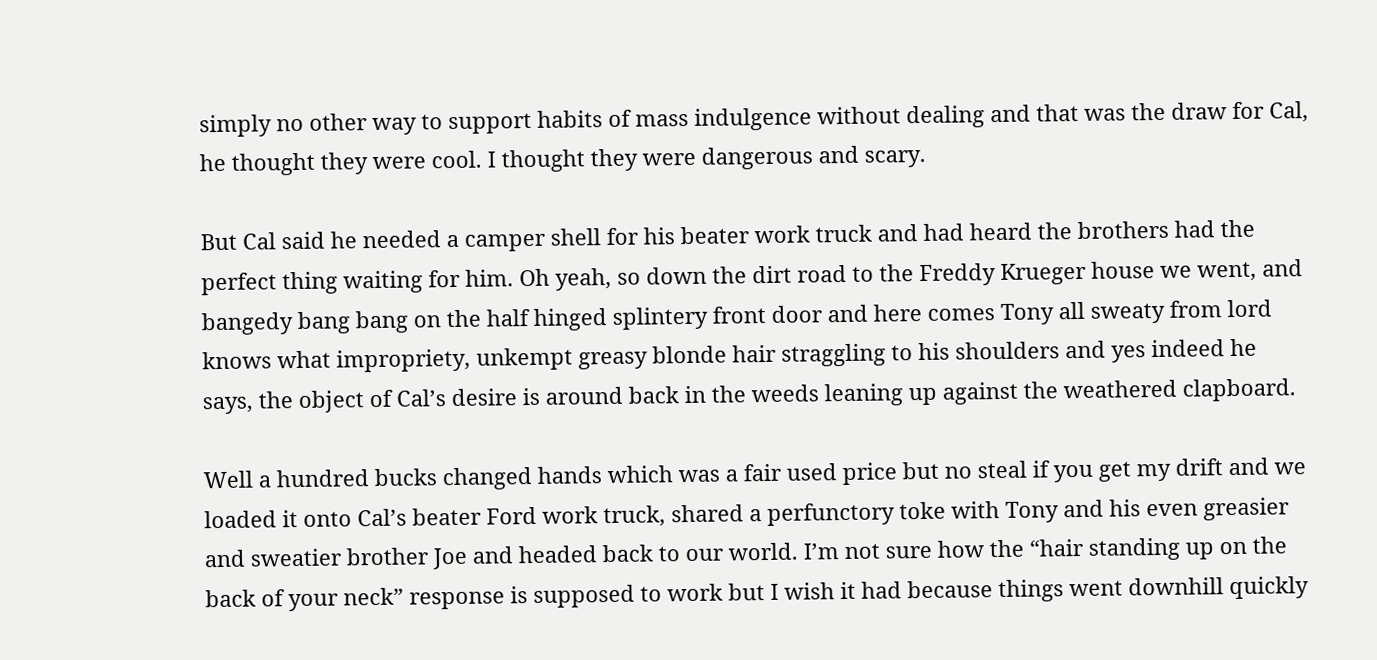simply no other way to support habits of mass indulgence without dealing and that was the draw for Cal, he thought they were cool. I thought they were dangerous and scary.

But Cal said he needed a camper shell for his beater work truck and had heard the brothers had the perfect thing waiting for him. Oh yeah, so down the dirt road to the Freddy Krueger house we went, and bangedy bang bang on the half hinged splintery front door and here comes Tony all sweaty from lord knows what impropriety, unkempt greasy blonde hair straggling to his shoulders and yes indeed he says, the object of Cal’s desire is around back in the weeds leaning up against the weathered clapboard.

Well a hundred bucks changed hands which was a fair used price but no steal if you get my drift and we loaded it onto Cal’s beater Ford work truck, shared a perfunctory toke with Tony and his even greasier and sweatier brother Joe and headed back to our world. I’m not sure how the “hair standing up on the back of your neck” response is supposed to work but I wish it had because things went downhill quickly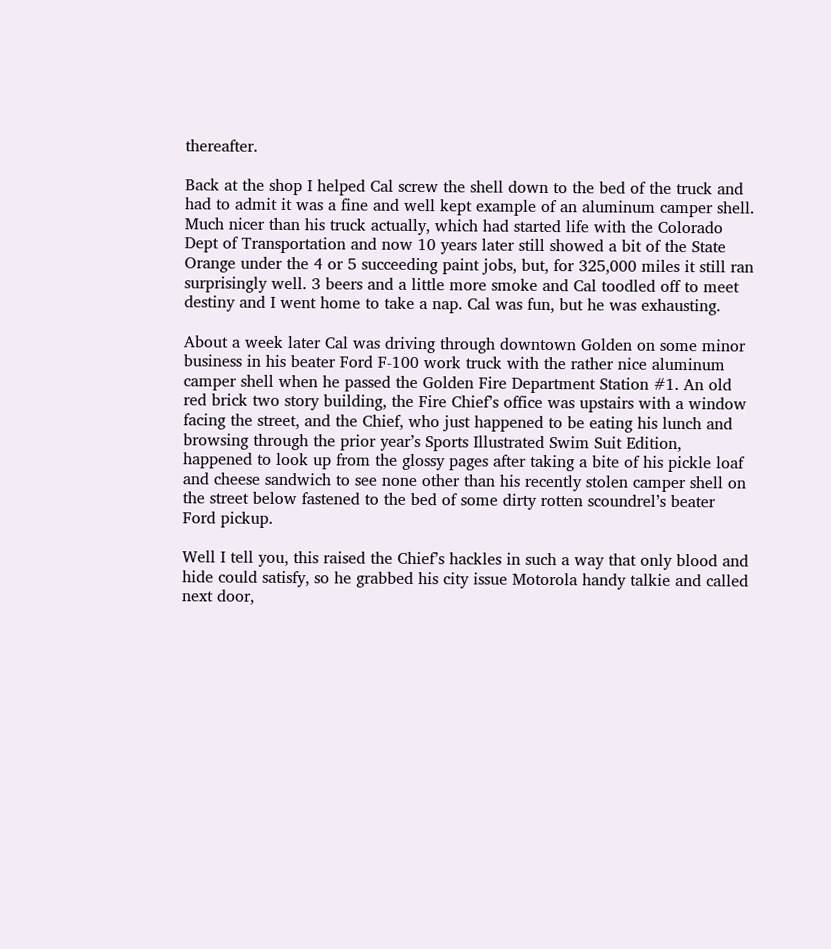thereafter.

Back at the shop I helped Cal screw the shell down to the bed of the truck and had to admit it was a fine and well kept example of an aluminum camper shell. Much nicer than his truck actually, which had started life with the Colorado Dept of Transportation and now 10 years later still showed a bit of the State Orange under the 4 or 5 succeeding paint jobs, but, for 325,000 miles it still ran surprisingly well. 3 beers and a little more smoke and Cal toodled off to meet destiny and I went home to take a nap. Cal was fun, but he was exhausting.

About a week later Cal was driving through downtown Golden on some minor business in his beater Ford F-100 work truck with the rather nice aluminum camper shell when he passed the Golden Fire Department Station #1. An old red brick two story building, the Fire Chief’s office was upstairs with a window facing the street, and the Chief, who just happened to be eating his lunch and browsing through the prior year’s Sports Illustrated Swim Suit Edition, happened to look up from the glossy pages after taking a bite of his pickle loaf and cheese sandwich to see none other than his recently stolen camper shell on the street below fastened to the bed of some dirty rotten scoundrel’s beater Ford pickup.

Well I tell you, this raised the Chief’s hackles in such a way that only blood and hide could satisfy, so he grabbed his city issue Motorola handy talkie and called next door,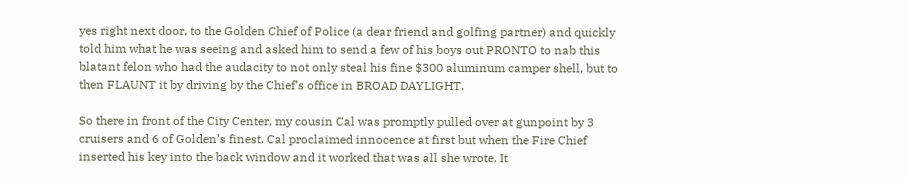yes right next door, to the Golden Chief of Police (a dear friend and golfing partner) and quickly told him what he was seeing and asked him to send a few of his boys out PRONTO to nab this blatant felon who had the audacity to not only steal his fine $300 aluminum camper shell, but to then FLAUNT it by driving by the Chief’s office in BROAD DAYLIGHT.

So there in front of the City Center, my cousin Cal was promptly pulled over at gunpoint by 3 cruisers and 6 of Golden’s finest. Cal proclaimed innocence at first but when the Fire Chief inserted his key into the back window and it worked that was all she wrote. It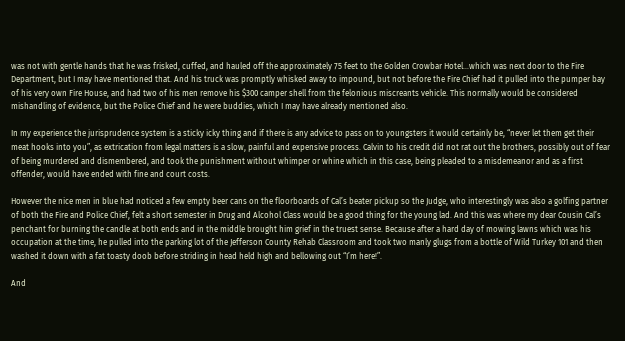was not with gentle hands that he was frisked, cuffed, and hauled off the approximately 75 feet to the Golden Crowbar Hotel…which was next door to the Fire Department, but I may have mentioned that. And his truck was promptly whisked away to impound, but not before the Fire Chief had it pulled into the pumper bay of his very own Fire House, and had two of his men remove his $300 camper shell from the felonious miscreants vehicle. This normally would be considered mishandling of evidence, but the Police Chief and he were buddies, which I may have already mentioned also.

In my experience the jurisprudence system is a sticky icky thing and if there is any advice to pass on to youngsters it would certainly be, “never let them get their meat hooks into you”, as extrication from legal matters is a slow, painful and expensive process. Calvin to his credit did not rat out the brothers, possibly out of fear of being murdered and dismembered, and took the punishment without whimper or whine which in this case, being pleaded to a misdemeanor and as a first offender, would have ended with fine and court costs.

However the nice men in blue had noticed a few empty beer cans on the floorboards of Cal’s beater pickup so the Judge, who interestingly was also a golfing partner of both the Fire and Police Chief, felt a short semester in Drug and Alcohol Class would be a good thing for the young lad. And this was where my dear Cousin Cal’s penchant for burning the candle at both ends and in the middle brought him grief in the truest sense. Because after a hard day of mowing lawns which was his occupation at the time, he pulled into the parking lot of the Jefferson County Rehab Classroom and took two manly glugs from a bottle of Wild Turkey 101 and then washed it down with a fat toasty doob before striding in head held high and bellowing out “I’m here!”.

And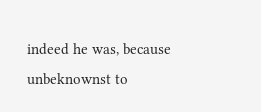indeed he was, because unbeknownst to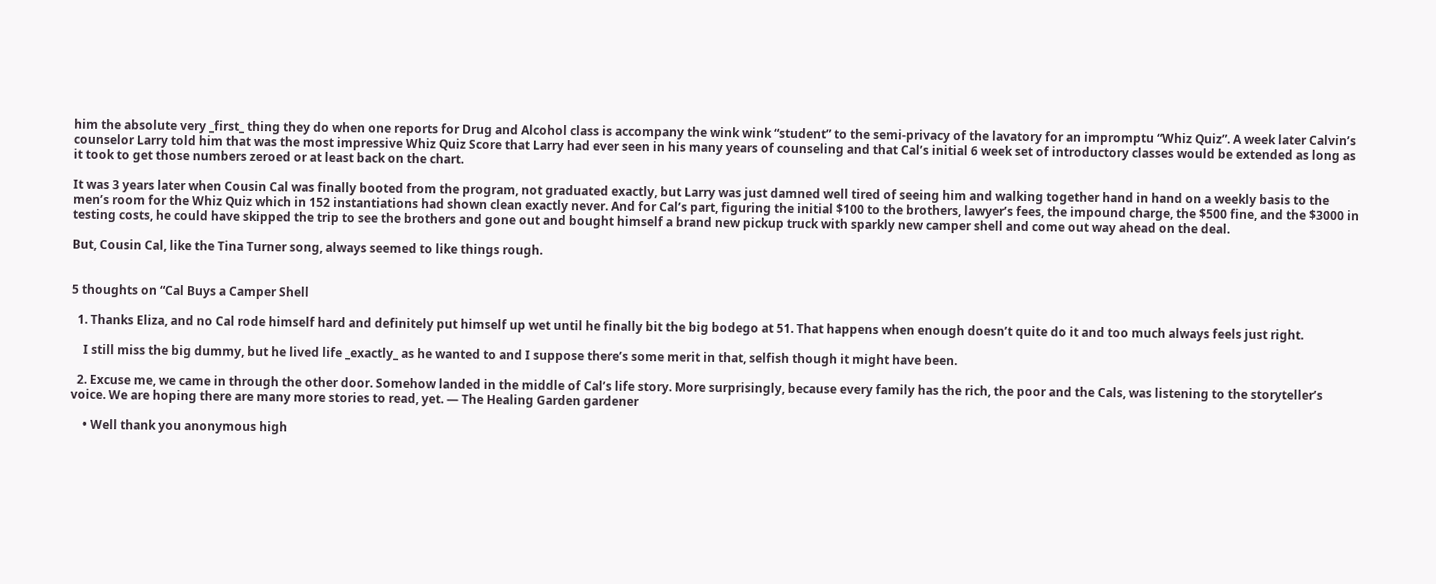him the absolute very _first_ thing they do when one reports for Drug and Alcohol class is accompany the wink wink “student” to the semi-privacy of the lavatory for an impromptu “Whiz Quiz”. A week later Calvin’s counselor Larry told him that was the most impressive Whiz Quiz Score that Larry had ever seen in his many years of counseling and that Cal’s initial 6 week set of introductory classes would be extended as long as it took to get those numbers zeroed or at least back on the chart.

It was 3 years later when Cousin Cal was finally booted from the program, not graduated exactly, but Larry was just damned well tired of seeing him and walking together hand in hand on a weekly basis to the men’s room for the Whiz Quiz which in 152 instantiations had shown clean exactly never. And for Cal’s part, figuring the initial $100 to the brothers, lawyer’s fees, the impound charge, the $500 fine, and the $3000 in testing costs, he could have skipped the trip to see the brothers and gone out and bought himself a brand new pickup truck with sparkly new camper shell and come out way ahead on the deal.

But, Cousin Cal, like the Tina Turner song, always seemed to like things rough.


5 thoughts on “Cal Buys a Camper Shell

  1. Thanks Eliza, and no Cal rode himself hard and definitely put himself up wet until he finally bit the big bodego at 51. That happens when enough doesn’t quite do it and too much always feels just right.

    I still miss the big dummy, but he lived life _exactly_ as he wanted to and I suppose there’s some merit in that, selfish though it might have been.

  2. Excuse me, we came in through the other door. Somehow landed in the middle of Cal’s life story. More surprisingly, because every family has the rich, the poor and the Cals, was listening to the storyteller’s voice. We are hoping there are many more stories to read, yet. — The Healing Garden gardener

    • Well thank you anonymous high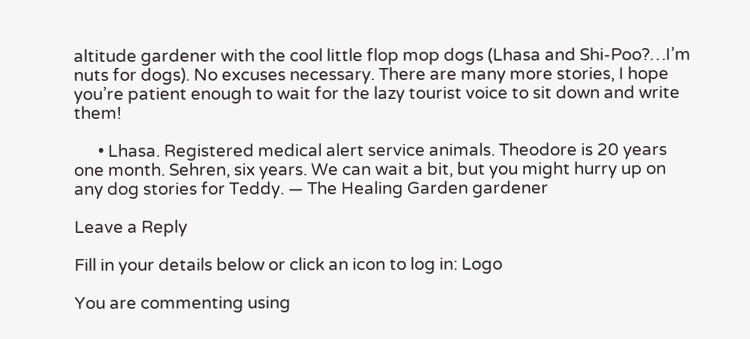altitude gardener with the cool little flop mop dogs (Lhasa and Shi-Poo?…I’m nuts for dogs). No excuses necessary. There are many more stories, I hope you’re patient enough to wait for the lazy tourist voice to sit down and write them!

      • Lhasa. Registered medical alert service animals. Theodore is 20 years one month. Sehren, six years. We can wait a bit, but you might hurry up on any dog stories for Teddy. — The Healing Garden gardener

Leave a Reply

Fill in your details below or click an icon to log in: Logo

You are commenting using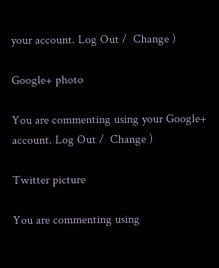your account. Log Out /  Change )

Google+ photo

You are commenting using your Google+ account. Log Out /  Change )

Twitter picture

You are commenting using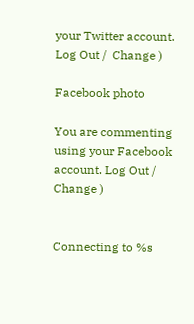your Twitter account. Log Out /  Change )

Facebook photo

You are commenting using your Facebook account. Log Out /  Change )


Connecting to %s